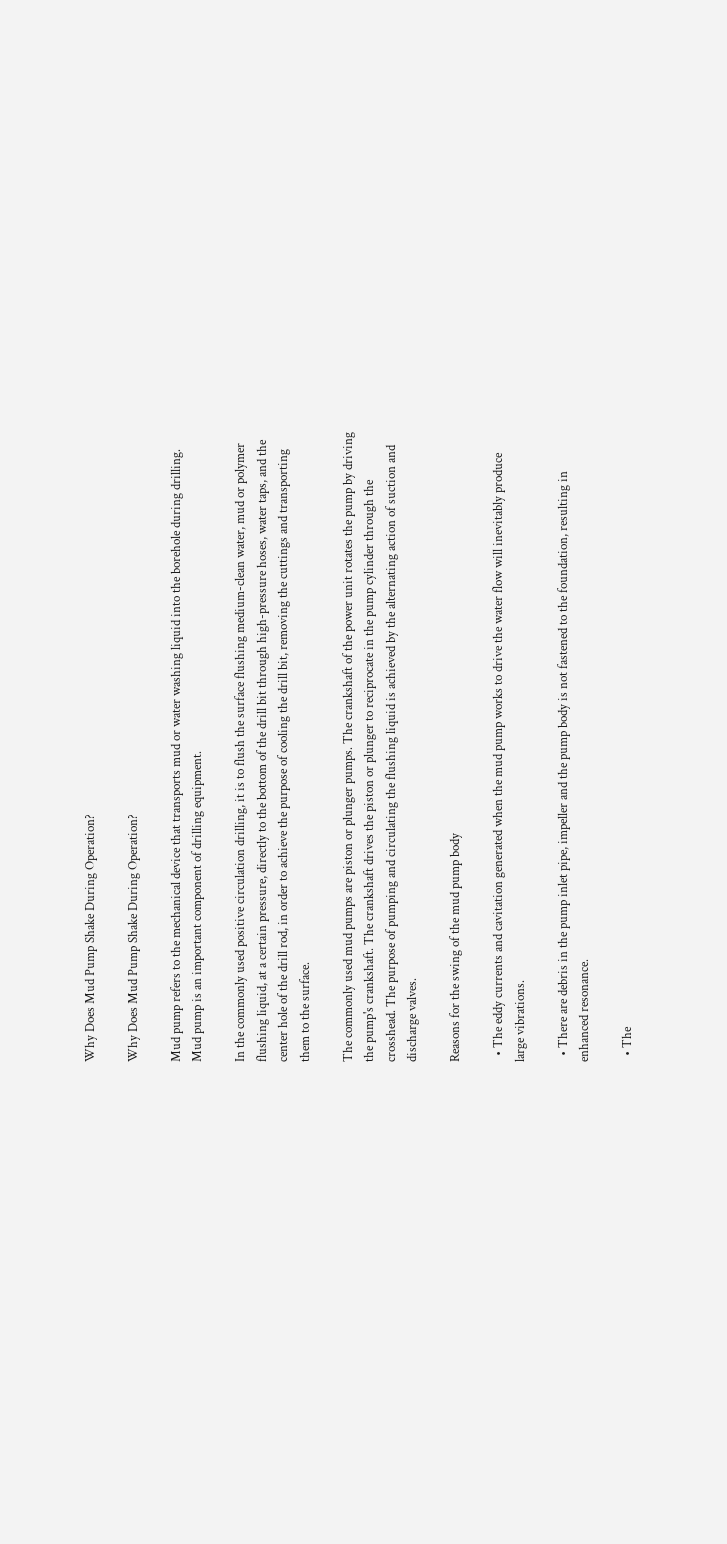Why Does Mud Pump Shake During Operation?

Why Does Mud Pump Shake During Operation?

Mud pump refers to the mechanical device that transports mud or water washing liquid into the borehole during drilling. Mud pump is an important component of drilling equipment.

In the commonly used positive circulation drilling, it is to flush the surface flushing medium-clean water, mud or polymer flushing liquid, at a certain pressure, directly to the bottom of the drill bit through high-pressure hoses, water taps, and the center hole of the drill rod, in order to achieve the purpose of cooling the drill bit, removing the cuttings and transporting them to the surface.

The commonly used mud pumps are piston or plunger pumps. The crankshaft of the power unit rotates the pump by driving the pump's crankshaft. The crankshaft drives the piston or plunger to reciprocate in the pump cylinder through the crosshead. The purpose of pumping and circulating the flushing liquid is achieved by the alternating action of suction and discharge valves.

Reasons for the swing of the mud pump body

  • The eddy currents and cavitation generated when the mud pump works to drive the water flow will inevitably produce large vibrations.

  • There are debris in the pump inlet pipe, impeller and the pump body is not fastened to the foundation, resulting in enhanced resonance.

  • The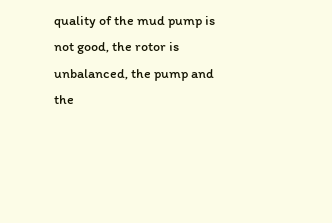quality of the mud pump is not good, the rotor is unbalanced, the pump and the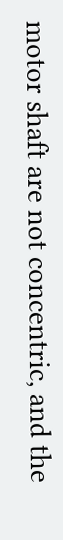motor shaft are not concentric, and the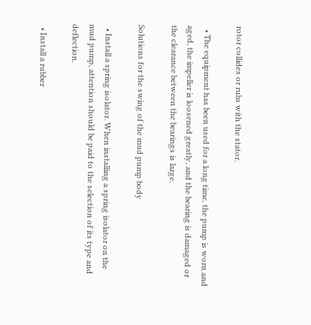rotor collides or rubs with the stator.

  • The equipment has been used for a long time, the pump is worn and aged, the impeller is loosened greatly, and the bearing is damaged or the clearance between the bearings is large.

Solutions for the swing of the mud pump body

  • Install a spring isolator. When installing a spring isolator on the mud pump, attention should be paid to the selection of its type and deflection.

  • Install a rubber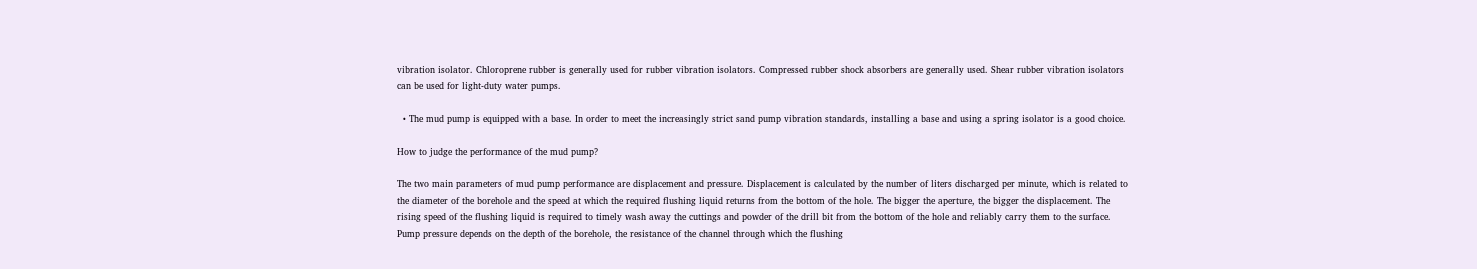vibration isolator. Chloroprene rubber is generally used for rubber vibration isolators. Compressed rubber shock absorbers are generally used. Shear rubber vibration isolators can be used for light-duty water pumps.

  • The mud pump is equipped with a base. In order to meet the increasingly strict sand pump vibration standards, installing a base and using a spring isolator is a good choice.

How to judge the performance of the mud pump?

The two main parameters of mud pump performance are displacement and pressure. Displacement is calculated by the number of liters discharged per minute, which is related to the diameter of the borehole and the speed at which the required flushing liquid returns from the bottom of the hole. The bigger the aperture, the bigger the displacement. The rising speed of the flushing liquid is required to timely wash away the cuttings and powder of the drill bit from the bottom of the hole and reliably carry them to the surface. Pump pressure depends on the depth of the borehole, the resistance of the channel through which the flushing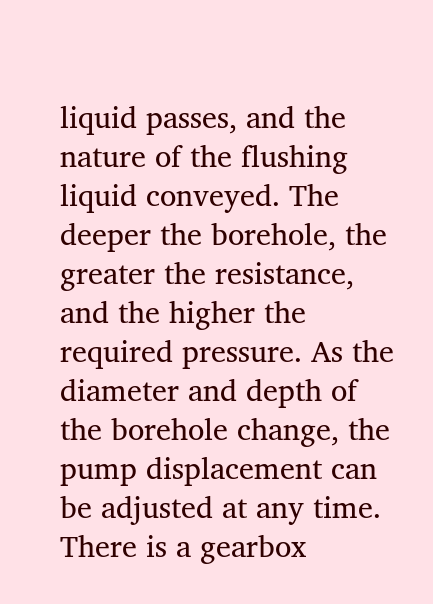liquid passes, and the nature of the flushing liquid conveyed. The deeper the borehole, the greater the resistance, and the higher the required pressure. As the diameter and depth of the borehole change, the pump displacement can be adjusted at any time. There is a gearbox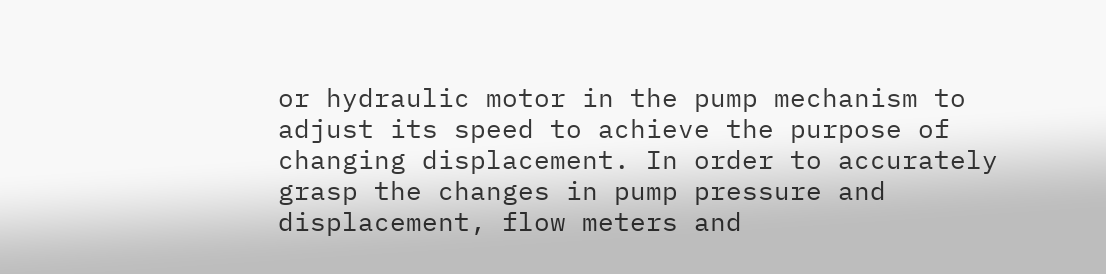or hydraulic motor in the pump mechanism to adjust its speed to achieve the purpose of changing displacement. In order to accurately grasp the changes in pump pressure and displacement, flow meters and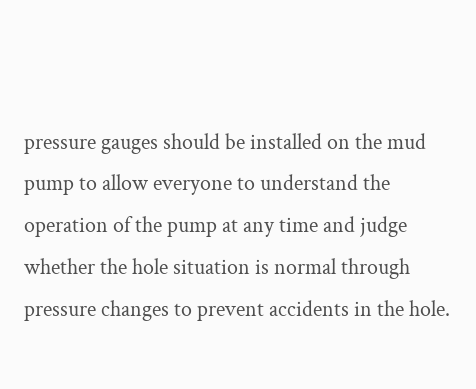pressure gauges should be installed on the mud pump to allow everyone to understand the operation of the pump at any time and judge whether the hole situation is normal through pressure changes to prevent accidents in the hole.